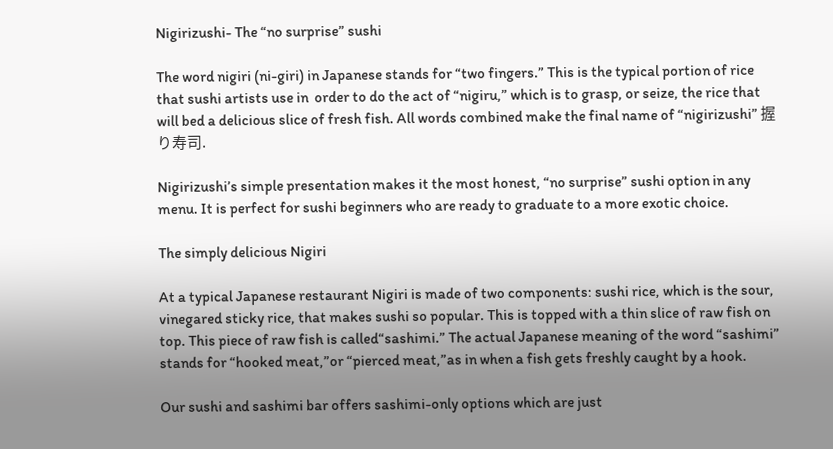Nigirizushi- The “no surprise” sushi

The word nigiri (ni-giri) in Japanese stands for “two fingers.” This is the typical portion of rice that sushi artists use in  order to do the act of “nigiru,” which is to grasp, or seize, the rice that will bed a delicious slice of fresh fish. All words combined make the final name of “nigirizushi” 握り寿司.

Nigirizushi’s simple presentation makes it the most honest, “no surprise” sushi option in any menu. It is perfect for sushi beginners who are ready to graduate to a more exotic choice.

The simply delicious Nigiri

At a typical Japanese restaurant Nigiri is made of two components: sushi rice, which is the sour, vinegared sticky rice, that makes sushi so popular. This is topped with a thin slice of raw fish on top. This piece of raw fish is called“sashimi.” The actual Japanese meaning of the word “sashimi” stands for “hooked meat,”or “pierced meat,”as in when a fish gets freshly caught by a hook.

Our sushi and sashimi bar offers sashimi-only options which are just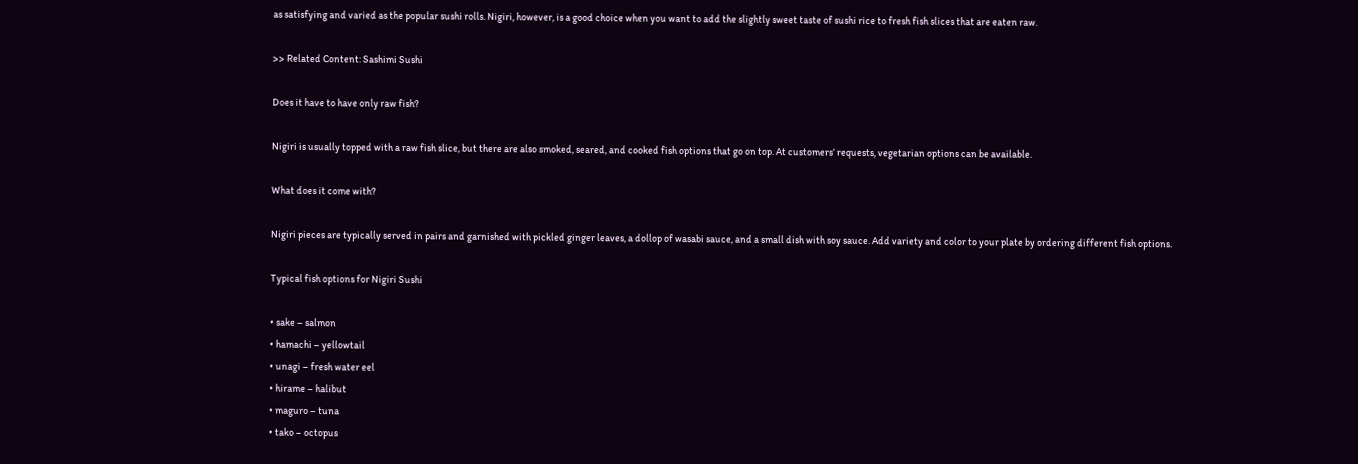as satisfying and varied as the popular sushi rolls. Nigiri, however, is a good choice when you want to add the slightly sweet taste of sushi rice to fresh fish slices that are eaten raw.

>> Related Content: Sashimi Sushi

Does it have to have only raw fish?

Nigiri is usually topped with a raw fish slice, but there are also smoked, seared, and cooked fish options that go on top. At customers’ requests, vegetarian options can be available.

What does it come with?

Nigiri pieces are typically served in pairs and garnished with pickled ginger leaves, a dollop of wasabi sauce, and a small dish with soy sauce. Add variety and color to your plate by ordering different fish options.

Typical fish options for Nigiri Sushi

• sake – salmon
• hamachi – yellowtail
• unagi – fresh water eel
• hirame – halibut
• maguro – tuna
• tako – octopus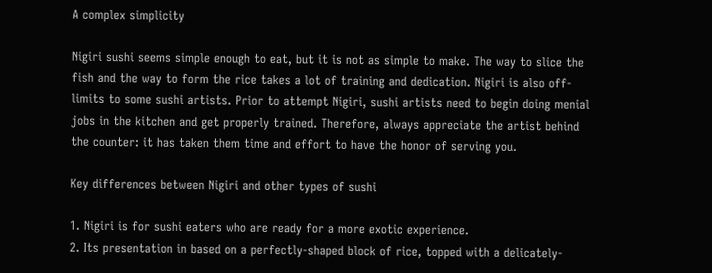A complex simplicity

Nigiri sushi seems simple enough to eat, but it is not as simple to make. The way to slice the fish and the way to form the rice takes a lot of training and dedication. Nigiri is also off-limits to some sushi artists. Prior to attempt Nigiri, sushi artists need to begin doing menial jobs in the kitchen and get properly trained. Therefore, always appreciate the artist behind the counter: it has taken them time and effort to have the honor of serving you.

Key differences between Nigiri and other types of sushi

1. Nigiri is for sushi eaters who are ready for a more exotic experience.
2. Its presentation in based on a perfectly-shaped block of rice, topped with a delicately-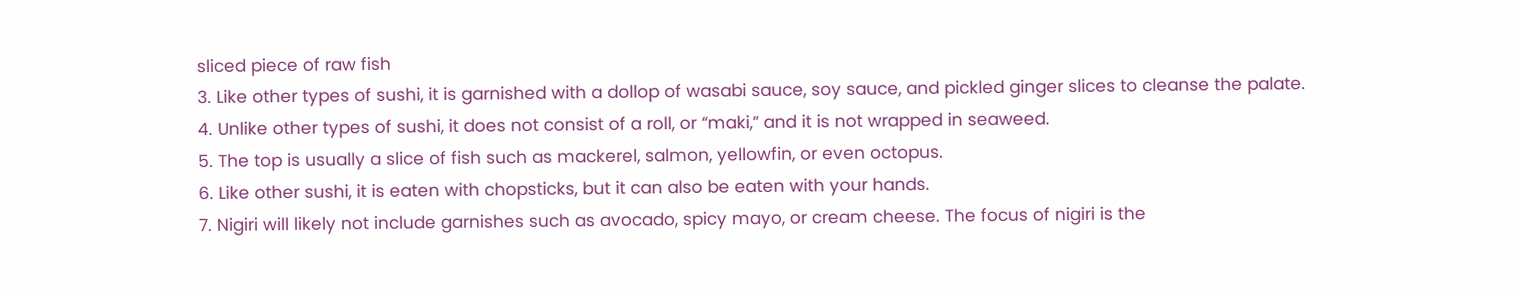sliced piece of raw fish
3. Like other types of sushi, it is garnished with a dollop of wasabi sauce, soy sauce, and pickled ginger slices to cleanse the palate.
4. Unlike other types of sushi, it does not consist of a roll, or “maki,” and it is not wrapped in seaweed.
5. The top is usually a slice of fish such as mackerel, salmon, yellowfin, or even octopus.
6. Like other sushi, it is eaten with chopsticks, but it can also be eaten with your hands.
7. Nigiri will likely not include garnishes such as avocado, spicy mayo, or cream cheese. The focus of nigiri is the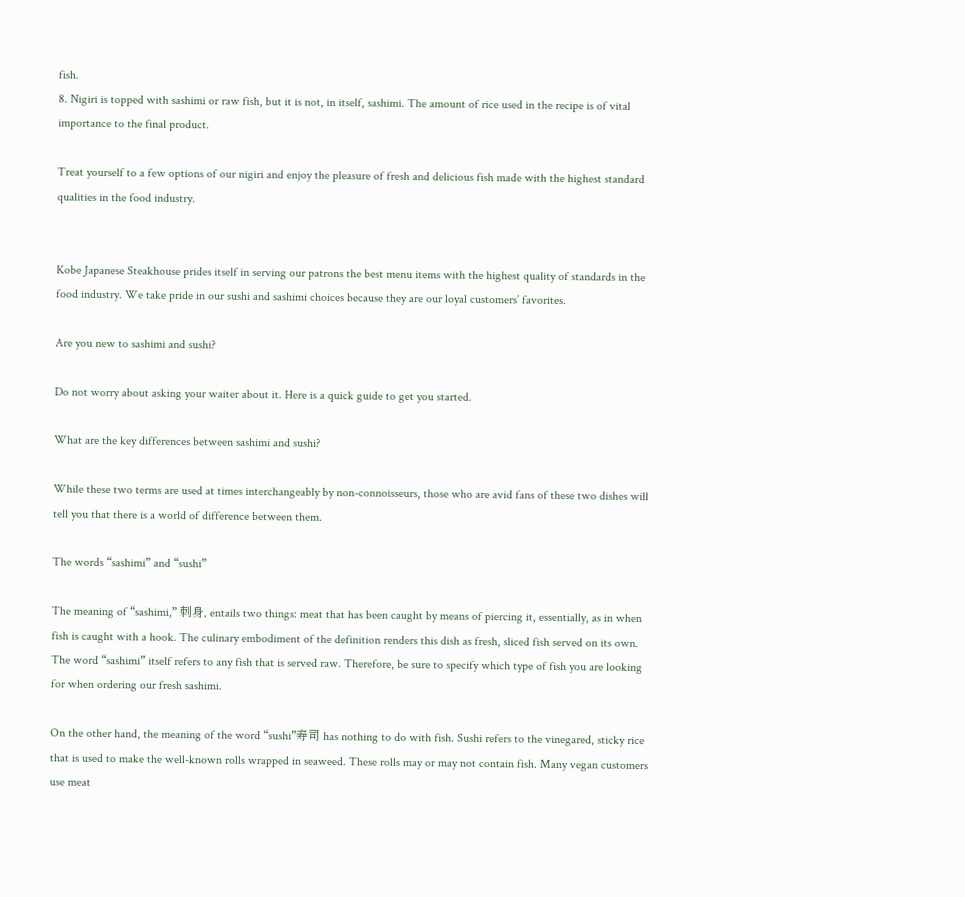fish.
8. Nigiri is topped with sashimi or raw fish, but it is not, in itself, sashimi. The amount of rice used in the recipe is of vital importance to the final product.

Treat yourself to a few options of our nigiri and enjoy the pleasure of fresh and delicious fish made with the highest standard qualities in the food industry.


Kobe Japanese Steakhouse prides itself in serving our patrons the best menu items with the highest quality of standards in the food industry. We take pride in our sushi and sashimi choices because they are our loyal customers’ favorites.

Are you new to sashimi and sushi?

Do not worry about asking your waiter about it. Here is a quick guide to get you started.

What are the key differences between sashimi and sushi?

While these two terms are used at times interchangeably by non-connoisseurs, those who are avid fans of these two dishes will tell you that there is a world of difference between them.

The words “sashimi” and “sushi”

The meaning of “sashimi,” 刺身, entails two things: meat that has been caught by means of piercing it, essentially, as in when fish is caught with a hook. The culinary embodiment of the definition renders this dish as fresh, sliced fish served on its own. The word “sashimi” itself refers to any fish that is served raw. Therefore, be sure to specify which type of fish you are looking for when ordering our fresh sashimi.

On the other hand, the meaning of the word “sushi”寿司 has nothing to do with fish. Sushi refers to the vinegared, sticky rice that is used to make the well-known rolls wrapped in seaweed. These rolls may or may not contain fish. Many vegan customers use meat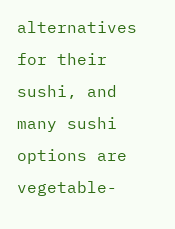alternatives for their sushi, and many sushi options are vegetable-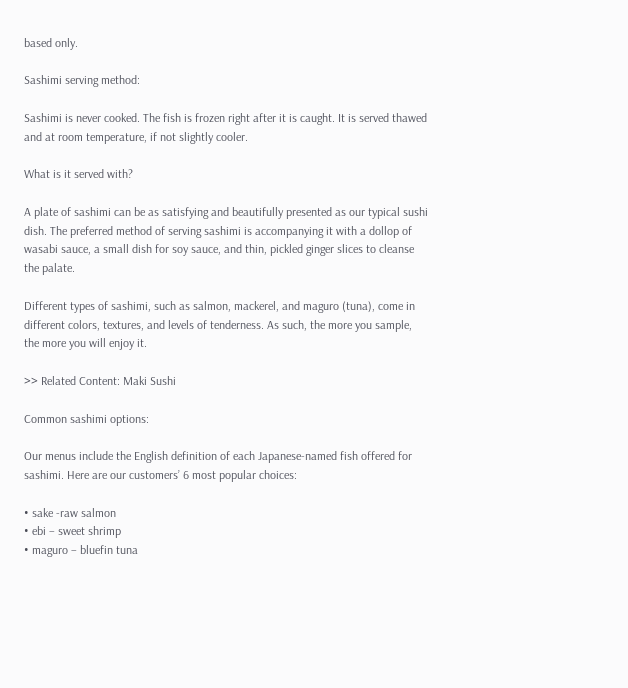based only.

Sashimi serving method:

Sashimi is never cooked. The fish is frozen right after it is caught. It is served thawed and at room temperature, if not slightly cooler.

What is it served with?

A plate of sashimi can be as satisfying and beautifully presented as our typical sushi dish. The preferred method of serving sashimi is accompanying it with a dollop of wasabi sauce, a small dish for soy sauce, and thin, pickled ginger slices to cleanse the palate.

Different types of sashimi, such as salmon, mackerel, and maguro (tuna), come in different colors, textures, and levels of tenderness. As such, the more you sample, the more you will enjoy it.

>> Related Content: Maki Sushi

Common sashimi options:

Our menus include the English definition of each Japanese-named fish offered for sashimi. Here are our customers’ 6 most popular choices:

• sake -raw salmon
• ebi – sweet shrimp
• maguro – bluefin tuna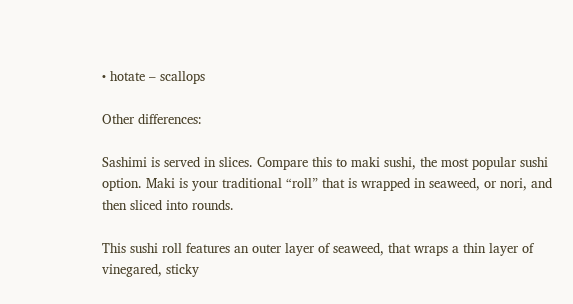• hotate – scallops

Other differences:

Sashimi is served in slices. Compare this to maki sushi, the most popular sushi option. Maki is your traditional “roll” that is wrapped in seaweed, or nori, and then sliced into rounds.

This sushi roll features an outer layer of seaweed, that wraps a thin layer of vinegared, sticky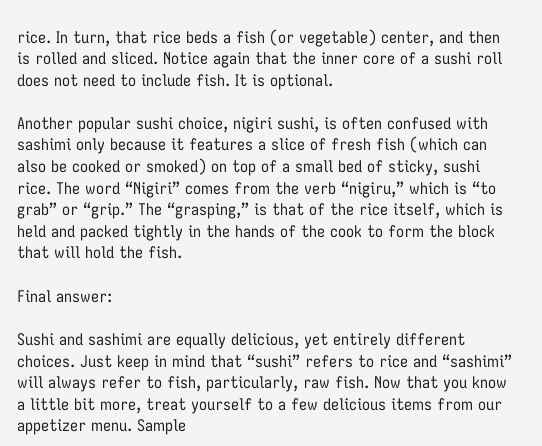rice. In turn, that rice beds a fish (or vegetable) center, and then is rolled and sliced. Notice again that the inner core of a sushi roll does not need to include fish. It is optional.

Another popular sushi choice, nigiri sushi, is often confused with sashimi only because it features a slice of fresh fish (which can also be cooked or smoked) on top of a small bed of sticky, sushi rice. The word “Nigiri” comes from the verb “nigiru,” which is “to grab” or “grip.” The “grasping,” is that of the rice itself, which is held and packed tightly in the hands of the cook to form the block that will hold the fish.

Final answer:

Sushi and sashimi are equally delicious, yet entirely different choices. Just keep in mind that “sushi” refers to rice and “sashimi” will always refer to fish, particularly, raw fish. Now that you know a little bit more, treat yourself to a few delicious items from our appetizer menu. Sample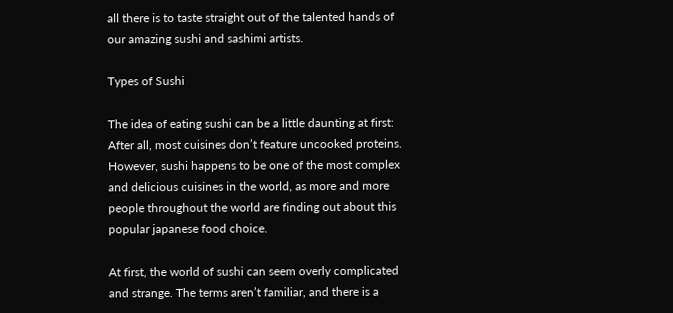all there is to taste straight out of the talented hands of our amazing sushi and sashimi artists.

Types of Sushi

The idea of eating sushi can be a little daunting at first: After all, most cuisines don’t feature uncooked proteins. However, sushi happens to be one of the most complex and delicious cuisines in the world, as more and more people throughout the world are finding out about this popular japanese food choice.

At first, the world of sushi can seem overly complicated and strange. The terms aren’t familiar, and there is a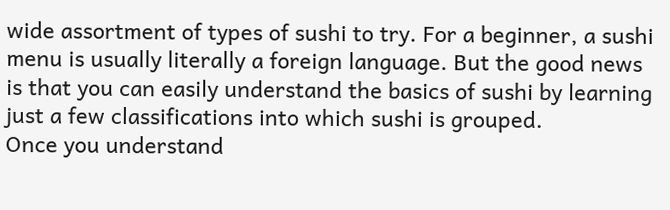wide assortment of types of sushi to try. For a beginner, a sushi menu is usually literally a foreign language. But the good news is that you can easily understand the basics of sushi by learning just a few classifications into which sushi is grouped.
Once you understand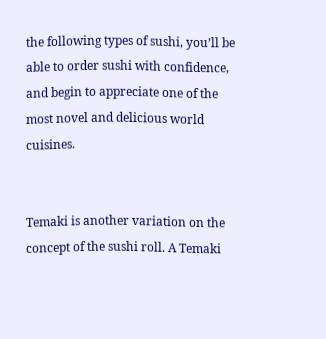the following types of sushi, you’ll be able to order sushi with confidence, and begin to appreciate one of the most novel and delicious world cuisines.


Temaki is another variation on the concept of the sushi roll. A Temaki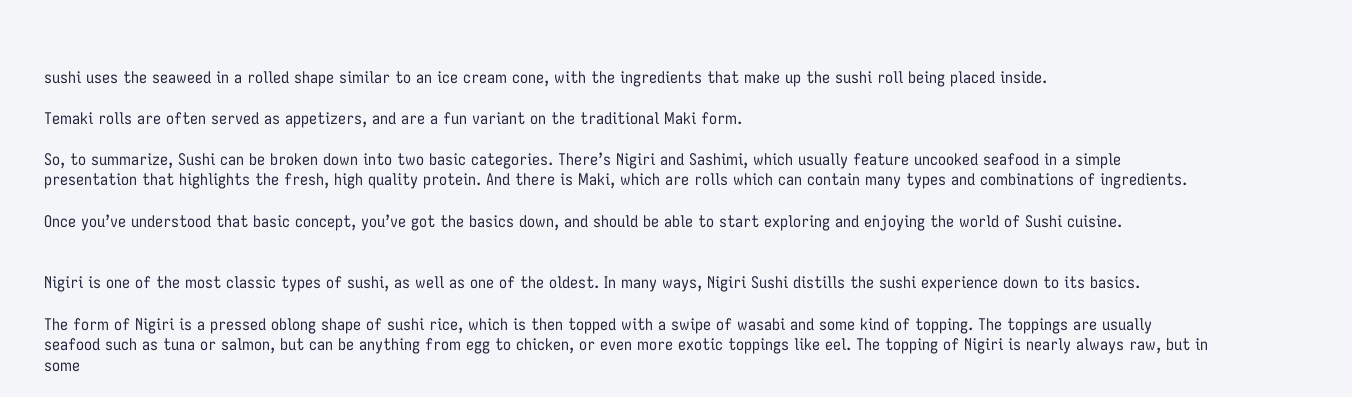sushi uses the seaweed in a rolled shape similar to an ice cream cone, with the ingredients that make up the sushi roll being placed inside.

Temaki rolls are often served as appetizers, and are a fun variant on the traditional Maki form.

So, to summarize, Sushi can be broken down into two basic categories. There’s Nigiri and Sashimi, which usually feature uncooked seafood in a simple presentation that highlights the fresh, high quality protein. And there is Maki, which are rolls which can contain many types and combinations of ingredients.

Once you’ve understood that basic concept, you’ve got the basics down, and should be able to start exploring and enjoying the world of Sushi cuisine.


Nigiri is one of the most classic types of sushi, as well as one of the oldest. In many ways, Nigiri Sushi distills the sushi experience down to its basics.

The form of Nigiri is a pressed oblong shape of sushi rice, which is then topped with a swipe of wasabi and some kind of topping. The toppings are usually seafood such as tuna or salmon, but can be anything from egg to chicken, or even more exotic toppings like eel. The topping of Nigiri is nearly always raw, but in some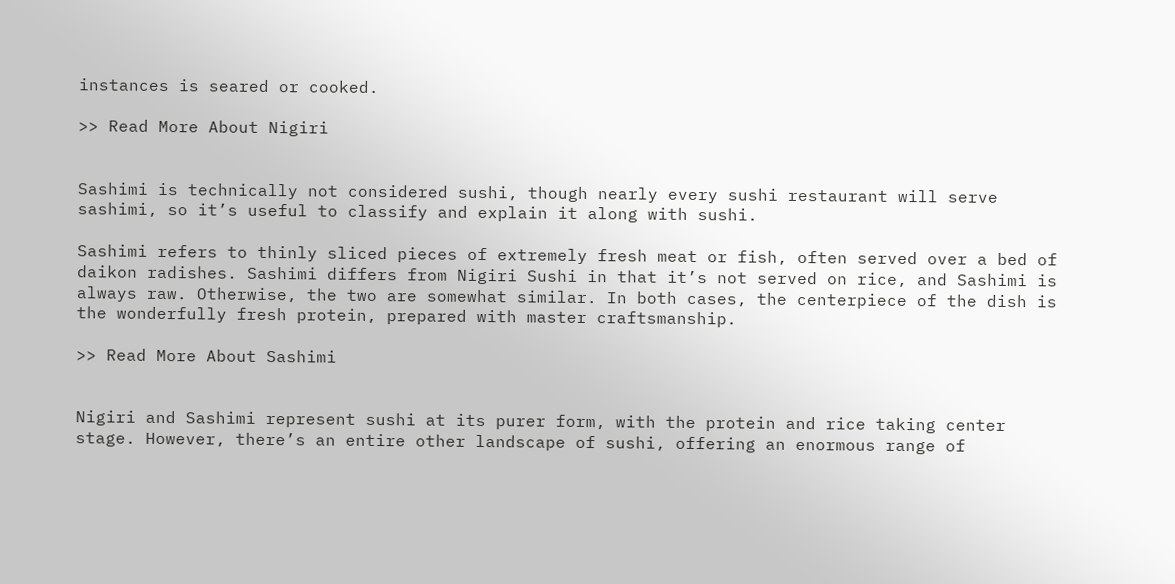instances is seared or cooked.

>> Read More About Nigiri


Sashimi is technically not considered sushi, though nearly every sushi restaurant will serve sashimi, so it’s useful to classify and explain it along with sushi.

Sashimi refers to thinly sliced pieces of extremely fresh meat or fish, often served over a bed of daikon radishes. Sashimi differs from Nigiri Sushi in that it’s not served on rice, and Sashimi is always raw. Otherwise, the two are somewhat similar. In both cases, the centerpiece of the dish is the wonderfully fresh protein, prepared with master craftsmanship.

>> Read More About Sashimi


Nigiri and Sashimi represent sushi at its purer form, with the protein and rice taking center stage. However, there’s an entire other landscape of sushi, offering an enormous range of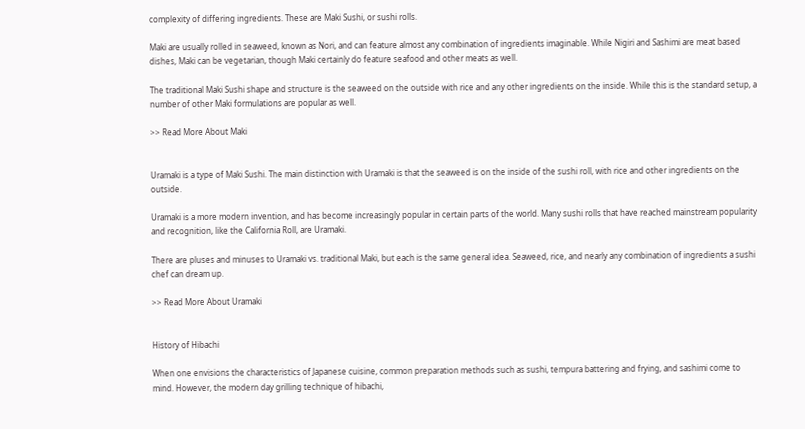complexity of differing ingredients. These are Maki Sushi, or sushi rolls.

Maki are usually rolled in seaweed, known as Nori, and can feature almost any combination of ingredients imaginable. While Nigiri and Sashimi are meat based dishes, Maki can be vegetarian, though Maki certainly do feature seafood and other meats as well.

The traditional Maki Sushi shape and structure is the seaweed on the outside with rice and any other ingredients on the inside. While this is the standard setup, a number of other Maki formulations are popular as well.

>> Read More About Maki


Uramaki is a type of Maki Sushi. The main distinction with Uramaki is that the seaweed is on the inside of the sushi roll, with rice and other ingredients on the outside.

Uramaki is a more modern invention, and has become increasingly popular in certain parts of the world. Many sushi rolls that have reached mainstream popularity and recognition, like the California Roll, are Uramaki.

There are pluses and minuses to Uramaki vs. traditional Maki, but each is the same general idea. Seaweed, rice, and nearly any combination of ingredients a sushi chef can dream up.

>> Read More About Uramaki


History of Hibachi

When one envisions the characteristics of Japanese cuisine, common preparation methods such as sushi, tempura battering and frying, and sashimi come to mind. However, the modern day grilling technique of hibachi,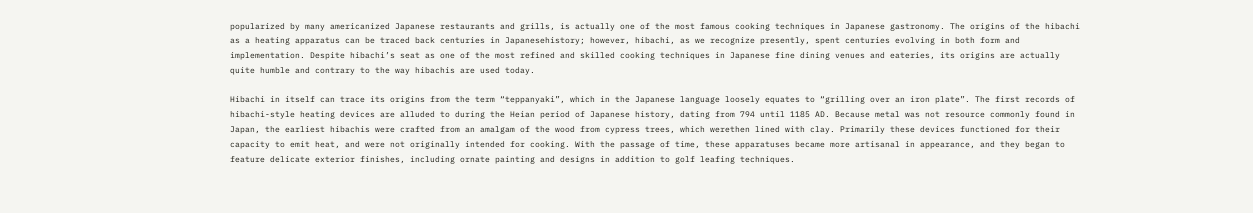popularized by many americanized Japanese restaurants and grills, is actually one of the most famous cooking techniques in Japanese gastronomy. The origins of the hibachi as a heating apparatus can be traced back centuries in Japanesehistory; however, hibachi, as we recognize presently, spent centuries evolving in both form and implementation. Despite hibachi’s seat as one of the most refined and skilled cooking techniques in Japanese fine dining venues and eateries, its origins are actually quite humble and contrary to the way hibachis are used today.

Hibachi in itself can trace its origins from the term “teppanyaki”, which in the Japanese language loosely equates to “grilling over an iron plate”. The first records of hibachi-style heating devices are alluded to during the Heian period of Japanese history, dating from 794 until 1185 AD. Because metal was not resource commonly found in Japan, the earliest hibachis were crafted from an amalgam of the wood from cypress trees, which werethen lined with clay. Primarily these devices functioned for their capacity to emit heat, and were not originally intended for cooking. With the passage of time, these apparatuses became more artisanal in appearance, and they began to feature delicate exterior finishes, including ornate painting and designs in addition to golf leafing techniques.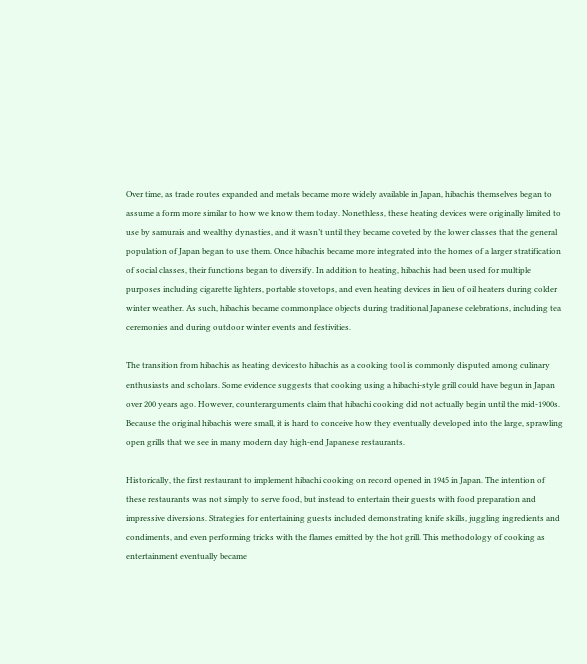Over time, as trade routes expanded and metals became more widely available in Japan, hibachis themselves began to assume a form more similar to how we know them today. Nonethless, these heating devices were originally limited to use by samurais and wealthy dynasties, and it wasn’t until they became coveted by the lower classes that the general population of Japan began to use them. Once hibachis became more integrated into the homes of a larger stratification of social classes, their functions began to diversify. In addition to heating, hibachis had been used for multiple purposes including cigarette lighters, portable stovetops, and even heating devices in lieu of oil heaters during colder winter weather. As such, hibachis became commonplace objects during traditional Japanese celebrations, including tea ceremonies and during outdoor winter events and festivities.

The transition from hibachis as heating devicesto hibachis as a cooking tool is commonly disputed among culinary enthusiasts and scholars. Some evidence suggests that cooking using a hibachi-style grill could have begun in Japan over 200 years ago. However, counterarguments claim that hibachi cooking did not actually begin until the mid-1900s. Because the original hibachis were small, it is hard to conceive how they eventually developed into the large, sprawling open grills that we see in many modern day high-end Japanese restaurants.

Historically, the first restaurant to implement hibachi cooking on record opened in 1945 in Japan. The intention of these restaurants was not simply to serve food, but instead to entertain their guests with food preparation and impressive diversions. Strategies for entertaining guests included demonstrating knife skills, juggling ingredients and condiments, and even performing tricks with the flames emitted by the hot grill. This methodology of cooking as entertainment eventually became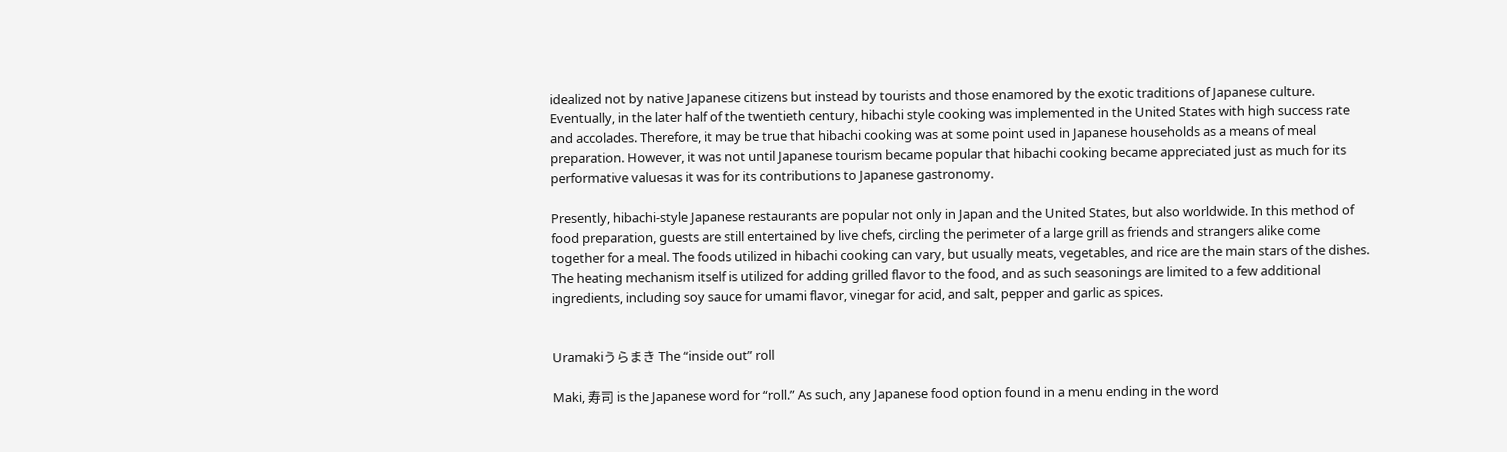idealized not by native Japanese citizens but instead by tourists and those enamored by the exotic traditions of Japanese culture. Eventually, in the later half of the twentieth century, hibachi style cooking was implemented in the United States with high success rate and accolades. Therefore, it may be true that hibachi cooking was at some point used in Japanese households as a means of meal preparation. However, it was not until Japanese tourism became popular that hibachi cooking became appreciated just as much for its performative valuesas it was for its contributions to Japanese gastronomy.

Presently, hibachi-style Japanese restaurants are popular not only in Japan and the United States, but also worldwide. In this method of food preparation, guests are still entertained by live chefs, circling the perimeter of a large grill as friends and strangers alike come together for a meal. The foods utilized in hibachi cooking can vary, but usually meats, vegetables, and rice are the main stars of the dishes. The heating mechanism itself is utilized for adding grilled flavor to the food, and as such seasonings are limited to a few additional ingredients, including soy sauce for umami flavor, vinegar for acid, and salt, pepper and garlic as spices.


Uramakiうらまき The “inside out” roll

Maki, 寿司 is the Japanese word for “roll.” As such, any Japanese food option found in a menu ending in the word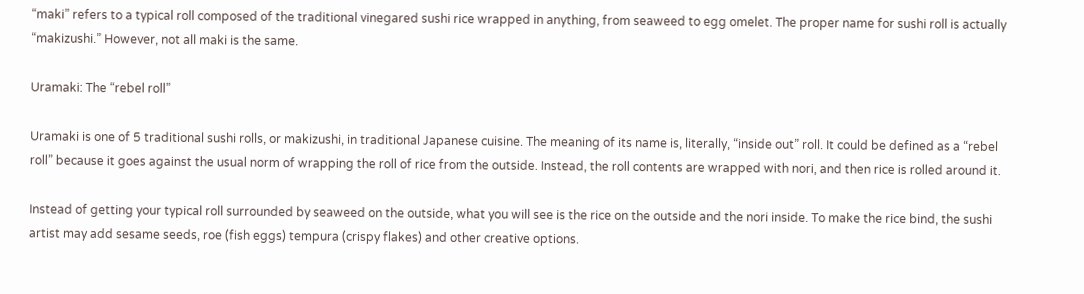“maki” refers to a typical roll composed of the traditional vinegared sushi rice wrapped in anything, from seaweed to egg omelet. The proper name for sushi roll is actually “makizushi.” However, not all maki is the same.

Uramaki: The “rebel roll”

Uramaki is one of 5 traditional sushi rolls, or makizushi, in traditional Japanese cuisine. The meaning of its name is, literally, “inside out” roll. It could be defined as a “rebel roll” because it goes against the usual norm of wrapping the roll of rice from the outside. Instead, the roll contents are wrapped with nori, and then rice is rolled around it.

Instead of getting your typical roll surrounded by seaweed on the outside, what you will see is the rice on the outside and the nori inside. To make the rice bind, the sushi artist may add sesame seeds, roe (fish eggs) tempura (crispy flakes) and other creative options.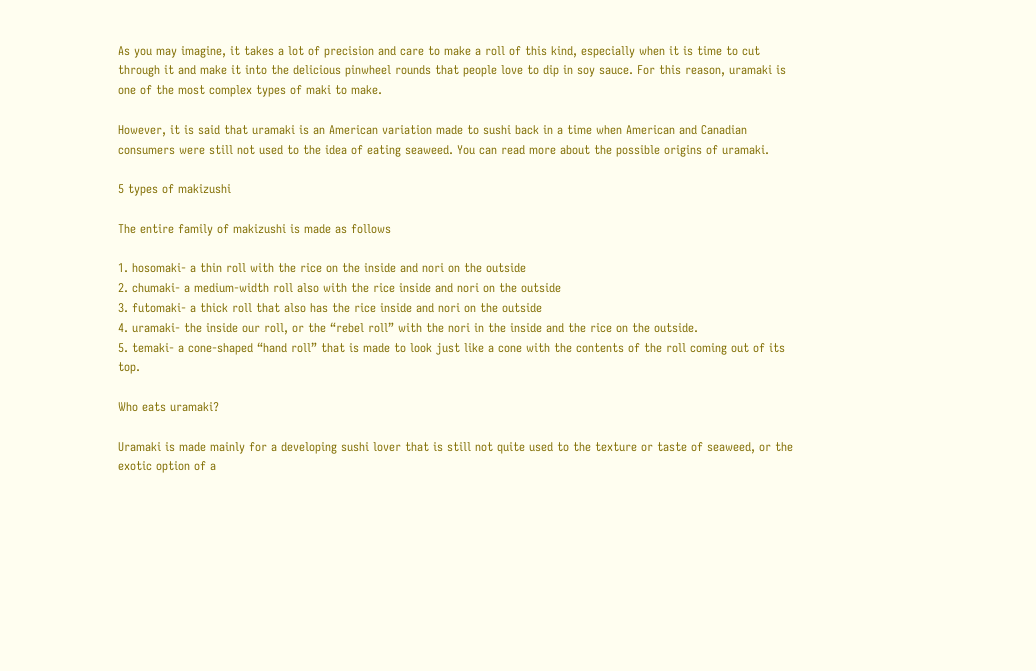As you may imagine, it takes a lot of precision and care to make a roll of this kind, especially when it is time to cut through it and make it into the delicious pinwheel rounds that people love to dip in soy sauce. For this reason, uramaki is one of the most complex types of maki to make.

However, it is said that uramaki is an American variation made to sushi back in a time when American and Canadian consumers were still not used to the idea of eating seaweed. You can read more about the possible origins of uramaki.

5 types of makizushi

The entire family of makizushi is made as follows

1. hosomaki- a thin roll with the rice on the inside and nori on the outside
2. chumaki- a medium-width roll also with the rice inside and nori on the outside
3. futomaki- a thick roll that also has the rice inside and nori on the outside
4. uramaki- the inside our roll, or the “rebel roll” with the nori in the inside and the rice on the outside.
5. temaki- a cone-shaped “hand roll” that is made to look just like a cone with the contents of the roll coming out of its top.

Who eats uramaki?

Uramaki is made mainly for a developing sushi lover that is still not quite used to the texture or taste of seaweed, or the exotic option of a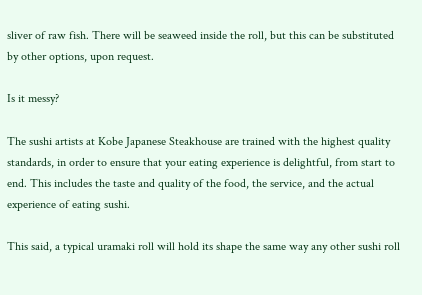sliver of raw fish. There will be seaweed inside the roll, but this can be substituted by other options, upon request.

Is it messy?

The sushi artists at Kobe Japanese Steakhouse are trained with the highest quality standards, in order to ensure that your eating experience is delightful, from start to end. This includes the taste and quality of the food, the service, and the actual experience of eating sushi.

This said, a typical uramaki roll will hold its shape the same way any other sushi roll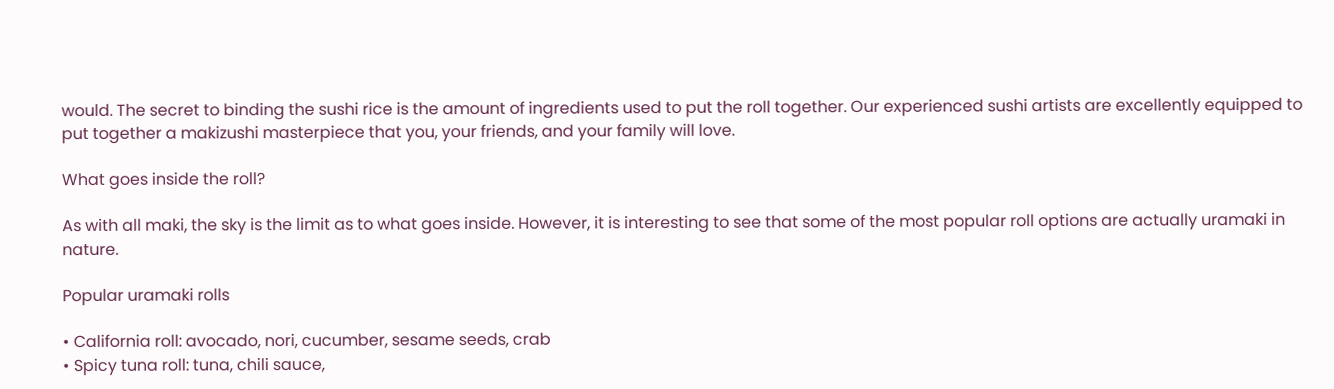would. The secret to binding the sushi rice is the amount of ingredients used to put the roll together. Our experienced sushi artists are excellently equipped to put together a makizushi masterpiece that you, your friends, and your family will love.

What goes inside the roll?

As with all maki, the sky is the limit as to what goes inside. However, it is interesting to see that some of the most popular roll options are actually uramaki in nature.

Popular uramaki rolls

• California roll: avocado, nori, cucumber, sesame seeds, crab
• Spicy tuna roll: tuna, chili sauce,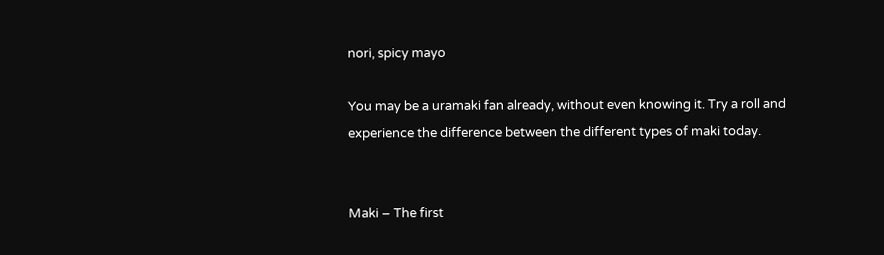nori, spicy mayo

You may be a uramaki fan already, without even knowing it. Try a roll and experience the difference between the different types of maki today.


Maki – The first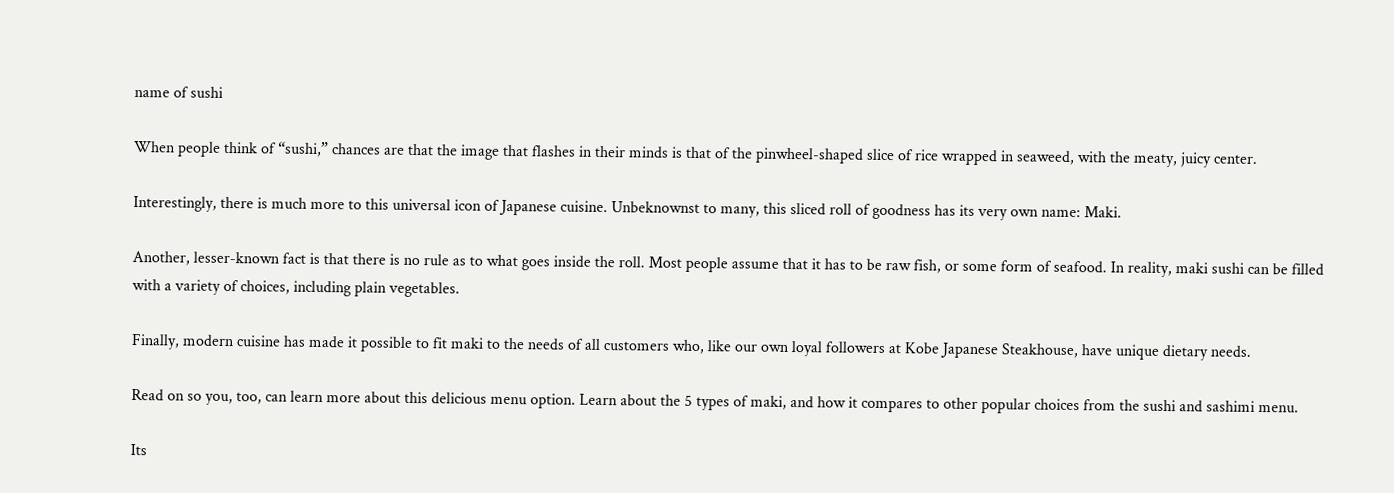name of sushi

When people think of “sushi,” chances are that the image that flashes in their minds is that of the pinwheel-shaped slice of rice wrapped in seaweed, with the meaty, juicy center.

Interestingly, there is much more to this universal icon of Japanese cuisine. Unbeknownst to many, this sliced roll of goodness has its very own name: Maki.

Another, lesser-known fact is that there is no rule as to what goes inside the roll. Most people assume that it has to be raw fish, or some form of seafood. In reality, maki sushi can be filled with a variety of choices, including plain vegetables.

Finally, modern cuisine has made it possible to fit maki to the needs of all customers who, like our own loyal followers at Kobe Japanese Steakhouse, have unique dietary needs.

Read on so you, too, can learn more about this delicious menu option. Learn about the 5 types of maki, and how it compares to other popular choices from the sushi and sashimi menu.

Its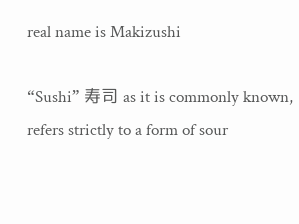real name is Makizushi

“Sushi” 寿司 as it is commonly known, refers strictly to a form of sour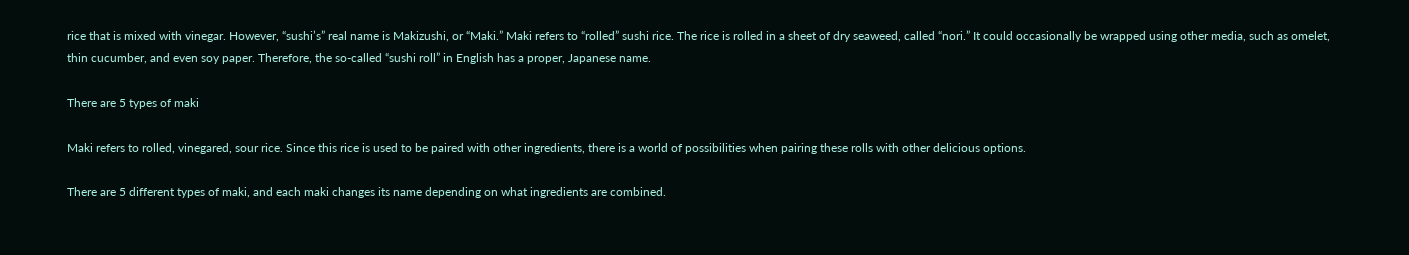rice that is mixed with vinegar. However, “sushi’s” real name is Makizushi, or “Maki.” Maki refers to “rolled” sushi rice. The rice is rolled in a sheet of dry seaweed, called “nori.” It could occasionally be wrapped using other media, such as omelet, thin cucumber, and even soy paper. Therefore, the so-called “sushi roll” in English has a proper, Japanese name.

There are 5 types of maki

Maki refers to rolled, vinegared, sour rice. Since this rice is used to be paired with other ingredients, there is a world of possibilities when pairing these rolls with other delicious options.

There are 5 different types of maki, and each maki changes its name depending on what ingredients are combined.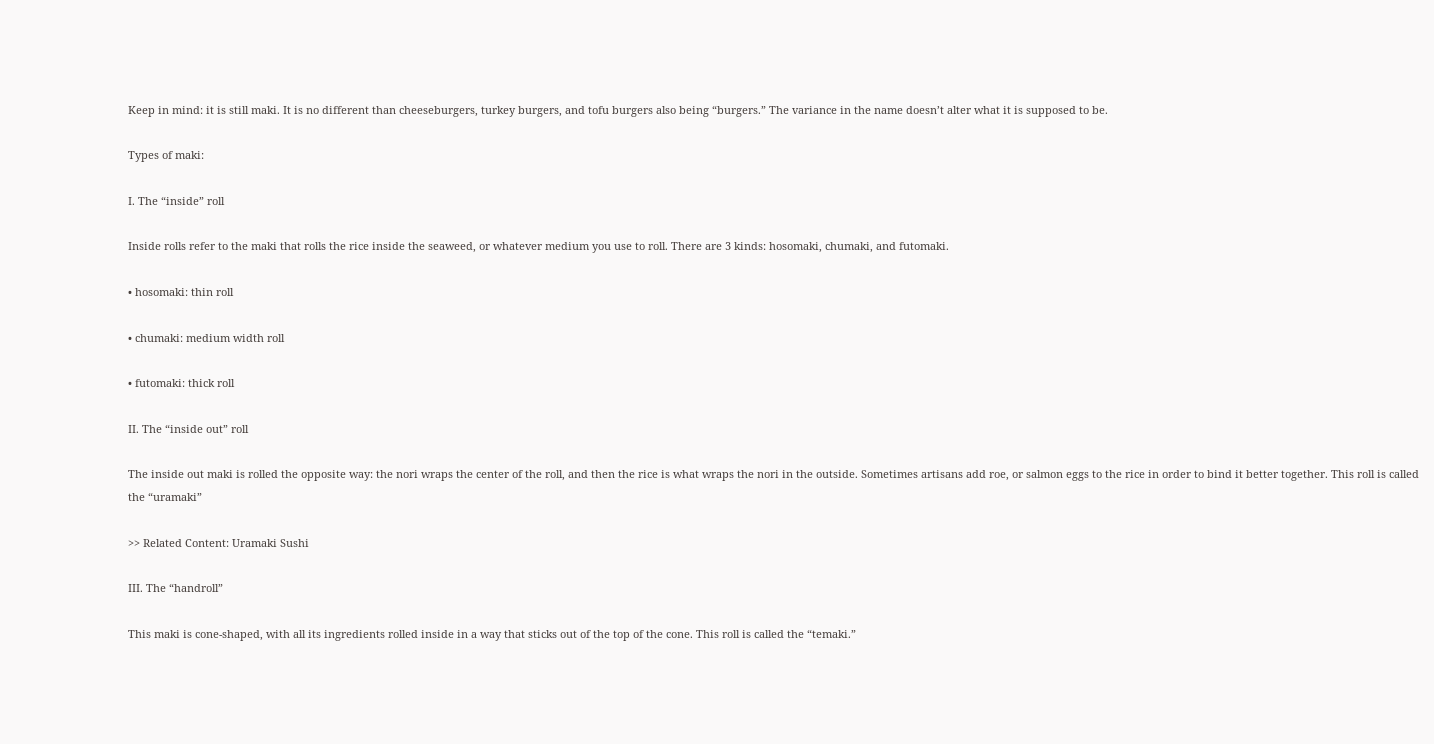Keep in mind: it is still maki. It is no different than cheeseburgers, turkey burgers, and tofu burgers also being “burgers.” The variance in the name doesn’t alter what it is supposed to be.

Types of maki:

I. The “inside” roll

Inside rolls refer to the maki that rolls the rice inside the seaweed, or whatever medium you use to roll. There are 3 kinds: hosomaki, chumaki, and futomaki.

• hosomaki: thin roll

• chumaki: medium width roll

• futomaki: thick roll

II. The “inside out” roll

The inside out maki is rolled the opposite way: the nori wraps the center of the roll, and then the rice is what wraps the nori in the outside. Sometimes artisans add roe, or salmon eggs to the rice in order to bind it better together. This roll is called the “uramaki”

>> Related Content: Uramaki Sushi

III. The “handroll”

This maki is cone-shaped, with all its ingredients rolled inside in a way that sticks out of the top of the cone. This roll is called the “temaki.”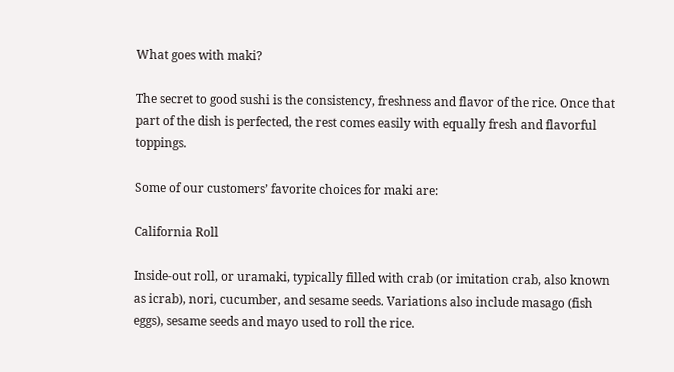What goes with maki?

The secret to good sushi is the consistency, freshness and flavor of the rice. Once that part of the dish is perfected, the rest comes easily with equally fresh and flavorful toppings.

Some of our customers’ favorite choices for maki are:

California Roll

Inside-out roll, or uramaki, typically filled with crab (or imitation crab, also known as icrab), nori, cucumber, and sesame seeds. Variations also include masago (fish eggs), sesame seeds and mayo used to roll the rice.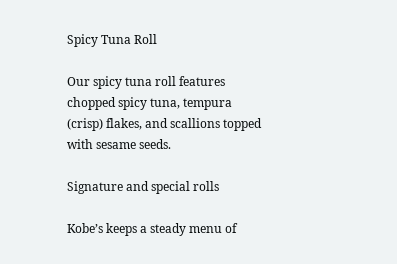Spicy Tuna Roll

Our spicy tuna roll features chopped spicy tuna, tempura (crisp) flakes, and scallions topped with sesame seeds.

Signature and special rolls

Kobe’s keeps a steady menu of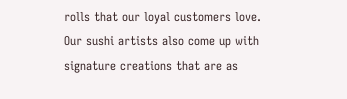rolls that our loyal customers love. Our sushi artists also come up with signature creations that are as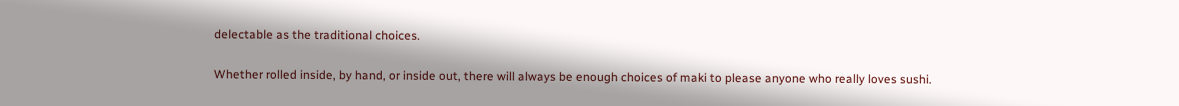delectable as the traditional choices.

Whether rolled inside, by hand, or inside out, there will always be enough choices of maki to please anyone who really loves sushi.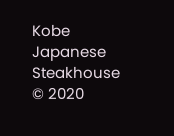Kobe Japanese Steakhouse © 2020